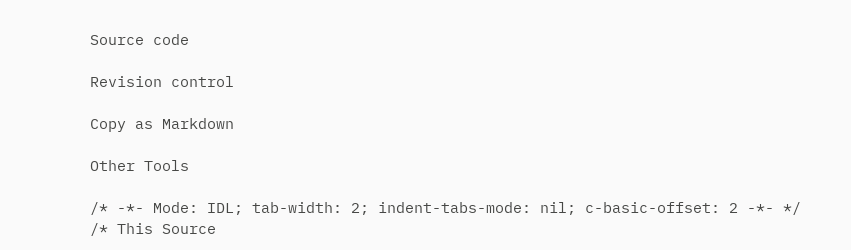Source code

Revision control

Copy as Markdown

Other Tools

/* -*- Mode: IDL; tab-width: 2; indent-tabs-mode: nil; c-basic-offset: 2 -*- */
/* This Source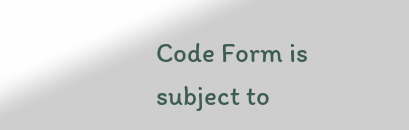Code Form is subject to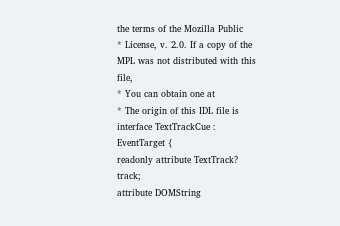the terms of the Mozilla Public
* License, v. 2.0. If a copy of the MPL was not distributed with this file,
* You can obtain one at
* The origin of this IDL file is
interface TextTrackCue : EventTarget {
readonly attribute TextTrack? track;
attribute DOMString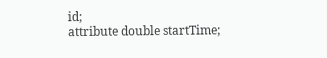id;
attribute double startTime;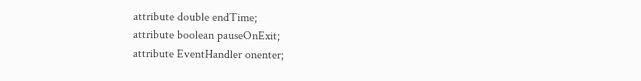attribute double endTime;
attribute boolean pauseOnExit;
attribute EventHandler onenter;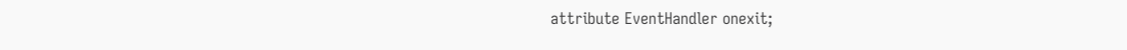attribute EventHandler onexit;